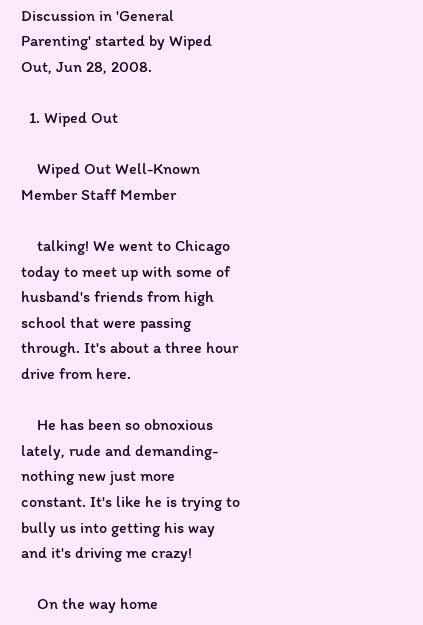Discussion in 'General Parenting' started by Wiped Out, Jun 28, 2008.

  1. Wiped Out

    Wiped Out Well-Known Member Staff Member

    talking! We went to Chicago today to meet up with some of husband's friends from high school that were passing through. It's about a three hour drive from here.

    He has been so obnoxious lately, rude and demanding-nothing new just more constant. It's like he is trying to bully us into getting his way and it's driving me crazy!

    On the way home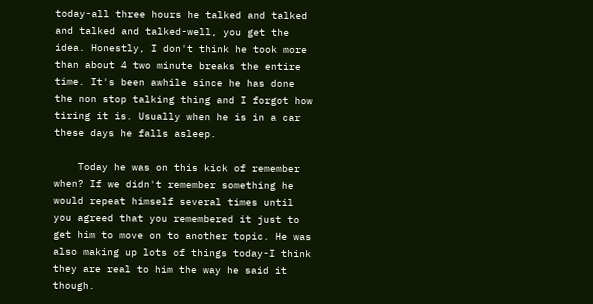today-all three hours he talked and talked and talked and talked-well, you get the idea. Honestly, I don't think he took more than about 4 two minute breaks the entire time. It's been awhile since he has done the non stop talking thing and I forgot how tiring it is. Usually when he is in a car these days he falls asleep.

    Today he was on this kick of remember when? If we didn't remember something he would repeat himself several times until you agreed that you remembered it just to get him to move on to another topic. He was also making up lots of things today-I think they are real to him the way he said it though.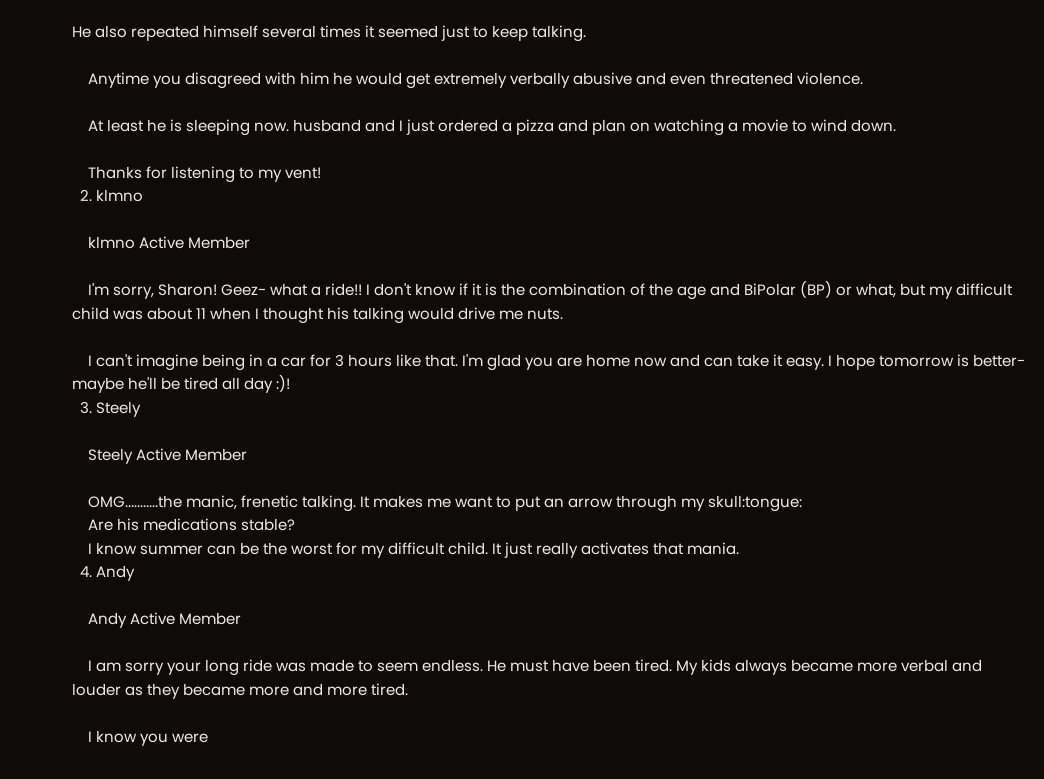He also repeated himself several times it seemed just to keep talking.

    Anytime you disagreed with him he would get extremely verbally abusive and even threatened violence.

    At least he is sleeping now. husband and I just ordered a pizza and plan on watching a movie to wind down.

    Thanks for listening to my vent!
  2. klmno

    klmno Active Member

    I'm sorry, Sharon! Geez- what a ride!! I don't know if it is the combination of the age and BiPolar (BP) or what, but my difficult child was about 11 when I thought his talking would drive me nuts.

    I can't imagine being in a car for 3 hours like that. I'm glad you are home now and can take it easy. I hope tomorrow is better- maybe he'll be tired all day :)!
  3. Steely

    Steely Active Member

    OMG...........the manic, frenetic talking. It makes me want to put an arrow through my skull:tongue:
    Are his medications stable?
    I know summer can be the worst for my difficult child. It just really activates that mania.
  4. Andy

    Andy Active Member

    I am sorry your long ride was made to seem endless. He must have been tired. My kids always became more verbal and louder as they became more and more tired.

    I know you were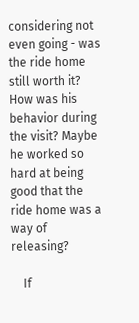considering not even going - was the ride home still worth it? How was his behavior during the visit? Maybe he worked so hard at being good that the ride home was a way of releasing?

    If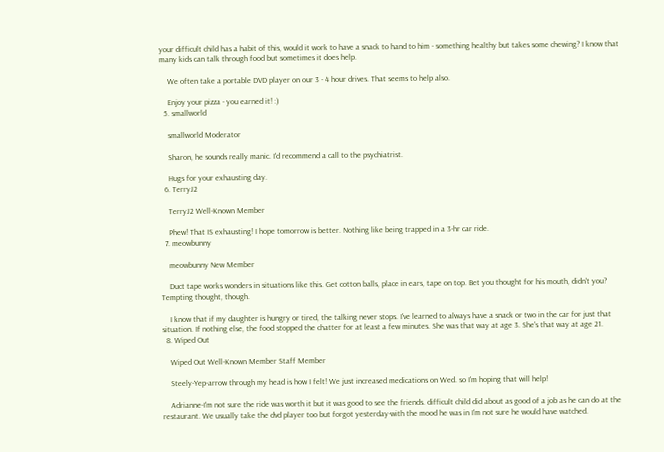your difficult child has a habit of this, would it work to have a snack to hand to him - something healthy but takes some chewing? I know that many kids can talk through food but sometimes it does help.

    We often take a portable DVD player on our 3 - 4 hour drives. That seems to help also.

    Enjoy your pizza - you earned it! :)
  5. smallworld

    smallworld Moderator

    Sharon, he sounds really manic. I'd recommend a call to the psychiatrist.

    Hugs for your exhausting day.
  6. TerryJ2

    TerryJ2 Well-Known Member

    Phew! That IS exhausting! I hope tomorrow is better. Nothing like being trapped in a 3-hr car ride.
  7. meowbunny

    meowbunny New Member

    Duct tape works wonders in situations like this. Get cotton balls, place in ears, tape on top. Bet you thought for his mouth, didn't you? Tempting thought, though.

    I know that if my daughter is hungry or tired, the talking never stops. I've learned to always have a snack or two in the car for just that situation. If nothing else, the food stopped the chatter for at least a few minutes. She was that way at age 3. She's that way at age 21.
  8. Wiped Out

    Wiped Out Well-Known Member Staff Member

    Steely-Yep-arrow through my head is how I felt! We just increased medications on Wed. so I'm hoping that will help!

    Adrianne-I'm not sure the ride was worth it but it was good to see the friends. difficult child did about as good of a job as he can do at the restaurant. We usually take the dvd player too but forgot yesterday-with the mood he was in I'm not sure he would have watched.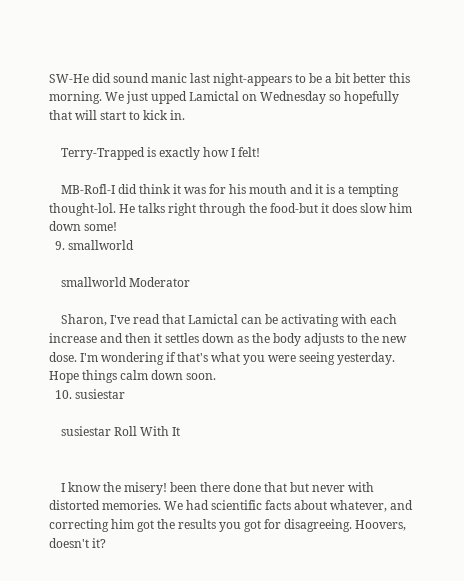SW-He did sound manic last night-appears to be a bit better this morning. We just upped Lamictal on Wednesday so hopefully that will start to kick in.

    Terry-Trapped is exactly how I felt!

    MB-Rofl-I did think it was for his mouth and it is a tempting thought-lol. He talks right through the food-but it does slow him down some!
  9. smallworld

    smallworld Moderator

    Sharon, I've read that Lamictal can be activating with each increase and then it settles down as the body adjusts to the new dose. I'm wondering if that's what you were seeing yesterday. Hope things calm down soon.
  10. susiestar

    susiestar Roll With It


    I know the misery! been there done that but never with distorted memories. We had scientific facts about whatever, and correcting him got the results you got for disagreeing. Hoovers, doesn't it?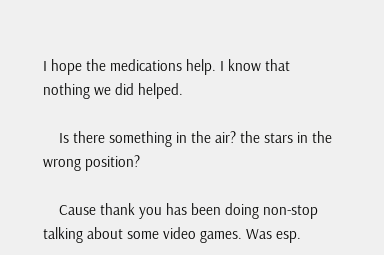I hope the medications help. I know that nothing we did helped.

    Is there something in the air? the stars in the wrong position?

    Cause thank you has been doing non-stop talking about some video games. Was esp.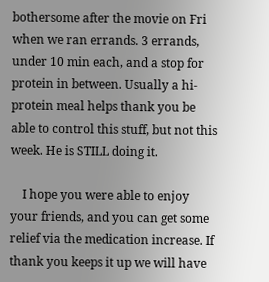bothersome after the movie on Fri when we ran errands. 3 errands, under 10 min each, and a stop for protein in between. Usually a hi-protein meal helps thank you be able to control this stuff, but not this week. He is STILL doing it.

    I hope you were able to enjoy your friends, and you can get some relief via the medication increase. If thank you keeps it up we will have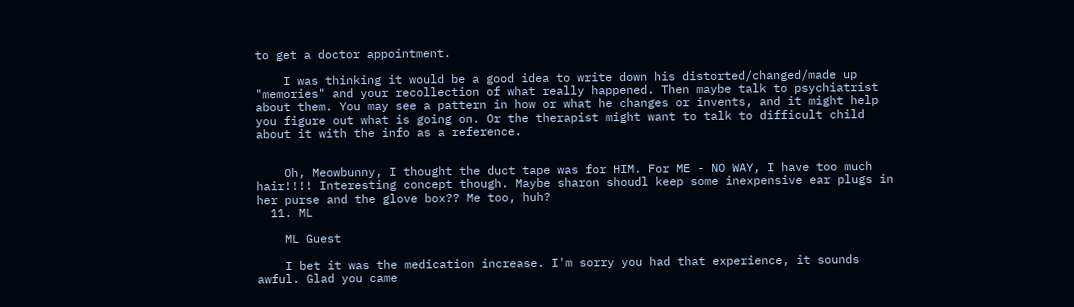to get a doctor appointment.

    I was thinking it would be a good idea to write down his distorted/changed/made up "memories" and your recollection of what really happened. Then maybe talk to psychiatrist about them. You may see a pattern in how or what he changes or invents, and it might help you figure out what is going on. Or the therapist might want to talk to difficult child about it with the info as a reference.


    Oh, Meowbunny, I thought the duct tape was for HIM. For ME - NO WAY, I have too much hair!!!! Interesting concept though. Maybe sharon shoudl keep some inexpensive ear plugs in her purse and the glove box?? Me too, huh?
  11. ML

    ML Guest

    I bet it was the medication increase. I'm sorry you had that experience, it sounds awful. Glad you came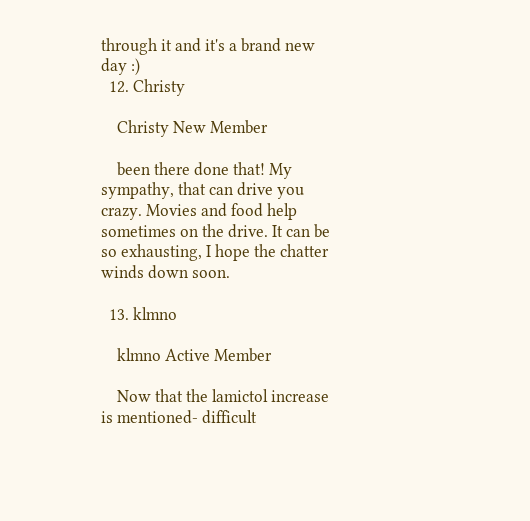through it and it's a brand new day :)
  12. Christy

    Christy New Member

    been there done that! My sympathy, that can drive you crazy. Movies and food help sometimes on the drive. It can be so exhausting, I hope the chatter winds down soon.

  13. klmno

    klmno Active Member

    Now that the lamictol increase is mentioned- difficult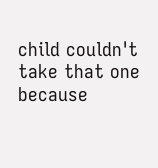child couldn't take that one because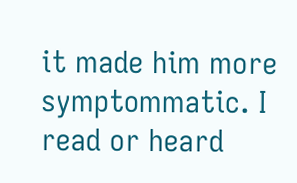it made him more symptommatic. I read or heard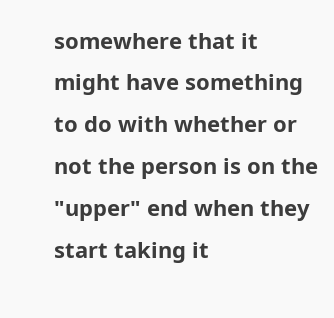somewhere that it might have something to do with whether or not the person is on the "upper" end when they start taking it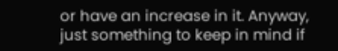or have an increase in it. Anyway, just something to keep in mind if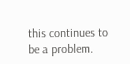this continues to be a problem.